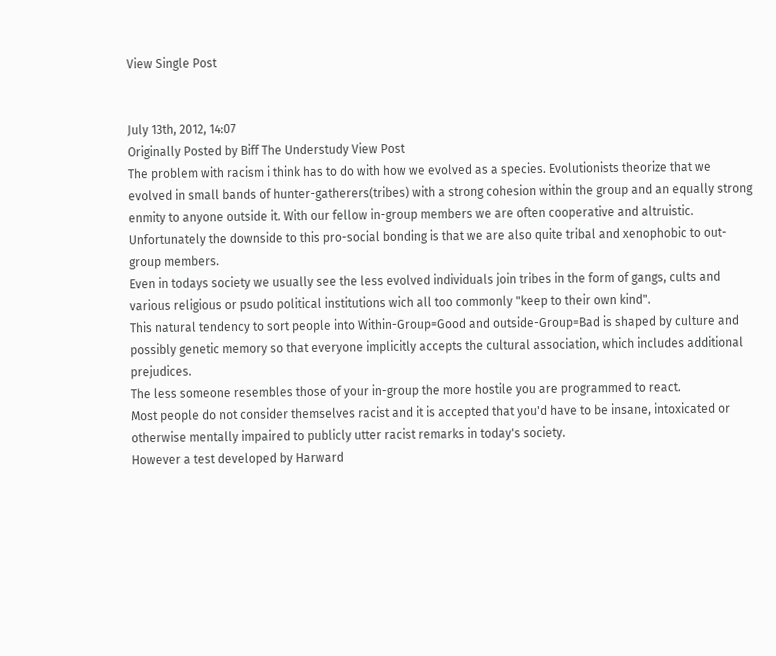View Single Post


July 13th, 2012, 14:07
Originally Posted by Biff The Understudy View Post
The problem with racism i think has to do with how we evolved as a species. Evolutionists theorize that we evolved in small bands of hunter-gatherers(tribes) with a strong cohesion within the group and an equally strong enmity to anyone outside it. With our fellow in-group members we are often cooperative and altruistic. Unfortunately the downside to this pro-social bonding is that we are also quite tribal and xenophobic to out-group members.
Even in todays society we usually see the less evolved individuals join tribes in the form of gangs, cults and various religious or psudo political institutions wich all too commonly "keep to their own kind".
This natural tendency to sort people into Within-Group=Good and outside-Group=Bad is shaped by culture and possibly genetic memory so that everyone implicitly accepts the cultural association, which includes additional prejudices.
The less someone resembles those of your in-group the more hostile you are programmed to react.
Most people do not consider themselves racist and it is accepted that you'd have to be insane, intoxicated or otherwise mentally impaired to publicly utter racist remarks in today's society.
However a test developed by Harward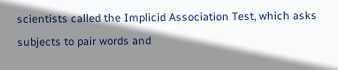scientists called the Implicid Association Test, which asks subjects to pair words and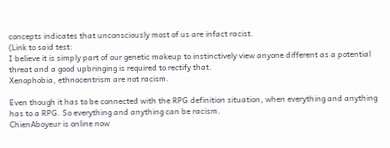concepts indicates that unconsciously most of us are infact racist.
(Link to said test:
I believe it is simply part of our genetic makeup to instinctively view anyone different as a potential threat and a good upbringing is required to rectify that.
Xenophobia, ethnocentrism are not racism.

Even though it has to be connected with the RPG definition situation, when everything and anything has to a RPG. So everything and anything can be racism.
ChienAboyeur is online now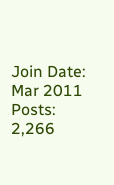Join Date: Mar 2011
Posts: 2,266